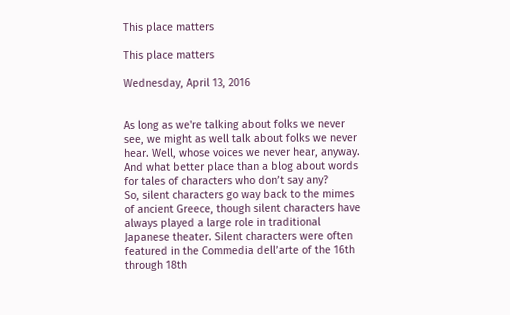This place matters

This place matters

Wednesday, April 13, 2016


As long as we're talking about folks we never see, we might as well talk about folks we never hear. Well, whose voices we never hear, anyway. And what better place than a blog about words for tales of characters who don’t say any?
So, silent characters go way back to the mimes of ancient Greece, though silent characters have always played a large role in traditional Japanese theater. Silent characters were often featured in the Commedia dell’arte of the 16th through 18th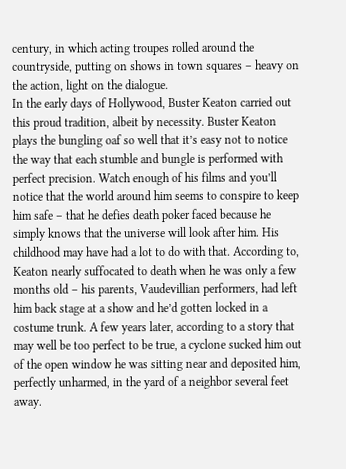century, in which acting troupes rolled around the countryside, putting on shows in town squares – heavy on the action, light on the dialogue.
In the early days of Hollywood, Buster Keaton carried out this proud tradition, albeit by necessity. Buster Keaton plays the bungling oaf so well that it’s easy not to notice the way that each stumble and bungle is performed with perfect precision. Watch enough of his films and you’ll notice that the world around him seems to conspire to keep him safe – that he defies death poker faced because he simply knows that the universe will look after him. His childhood may have had a lot to do with that. According to, Keaton nearly suffocated to death when he was only a few months old – his parents, Vaudevillian performers, had left him back stage at a show and he’d gotten locked in a costume trunk. A few years later, according to a story that may well be too perfect to be true, a cyclone sucked him out of the open window he was sitting near and deposited him, perfectly unharmed, in the yard of a neighbor several feet away.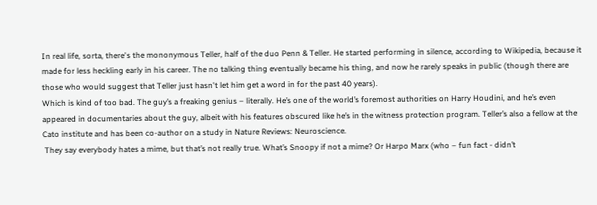In real life, sorta, there's the mononymous Teller, half of the duo Penn & Teller. He started performing in silence, according to Wikipedia, because it made for less heckling early in his career. The no talking thing eventually became his thing, and now he rarely speaks in public (though there are those who would suggest that Teller just hasn't let him get a word in for the past 40 years).
Which is kind of too bad. The guy’s a freaking genius – literally. He’s one of the world’s foremost authorities on Harry Houdini, and he’s even appeared in documentaries about the guy, albeit with his features obscured like he’s in the witness protection program. Teller’s also a fellow at the Cato institute and has been co-author on a study in Nature Reviews: Neuroscience.
 They say everybody hates a mime, but that’s not really true. What’s Snoopy if not a mime? Or Harpo Marx (who – fun fact - didn’t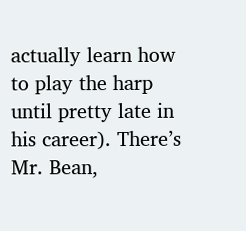actually learn how to play the harp until pretty late in his career). There’s Mr. Bean,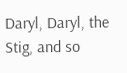Daryl, Daryl, the Stig, and so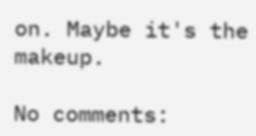on. Maybe it's the makeup.

No comments: